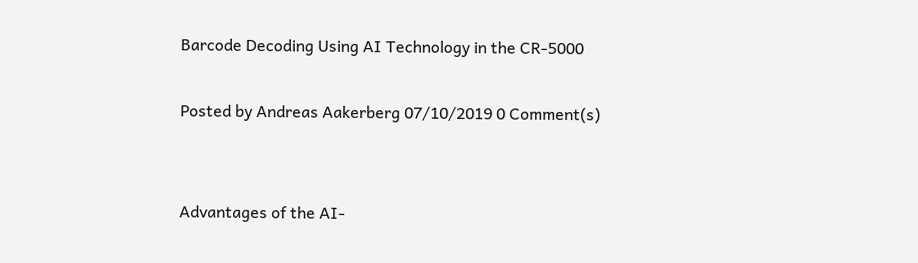Barcode Decoding Using AI Technology in the CR-5000

Posted by Andreas Aakerberg 07/10/2019 0 Comment(s)


Advantages of the AI-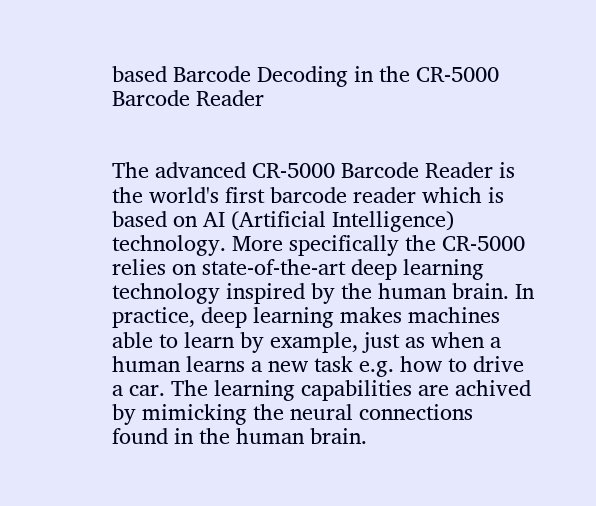based Barcode Decoding in the CR-5000 Barcode Reader


The advanced CR-5000 Barcode Reader is the world's first barcode reader which is based on AI (Artificial Intelligence) technology. More specifically the CR-5000 relies on state-of-the-art deep learning technology inspired by the human brain. In practice, deep learning makes machines able to learn by example, just as when a human learns a new task e.g. how to drive a car. The learning capabilities are achived by mimicking the neural connections found in the human brain.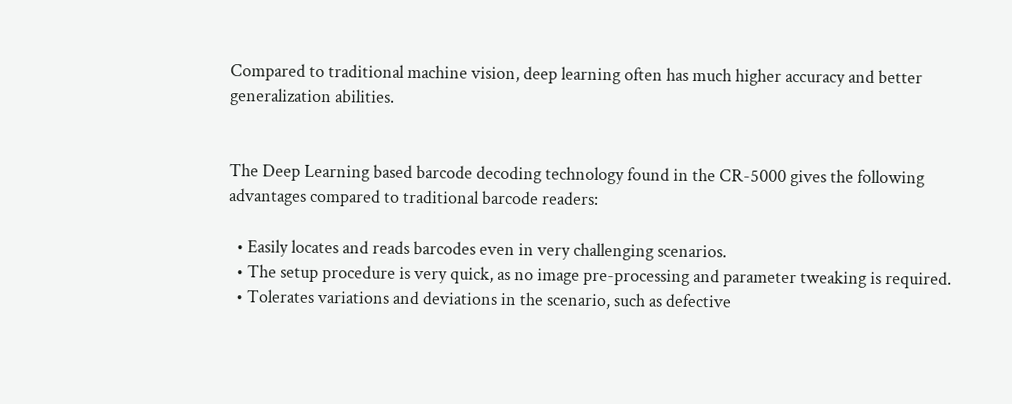Compared to traditional machine vision, deep learning often has much higher accuracy and better generalization abilities.


The Deep Learning based barcode decoding technology found in the CR-5000 gives the following advantages compared to traditional barcode readers:

  • Easily locates and reads barcodes even in very challenging scenarios.
  • The setup procedure is very quick, as no image pre-processing and parameter tweaking is required.
  • Tolerates variations and deviations in the scenario, such as defective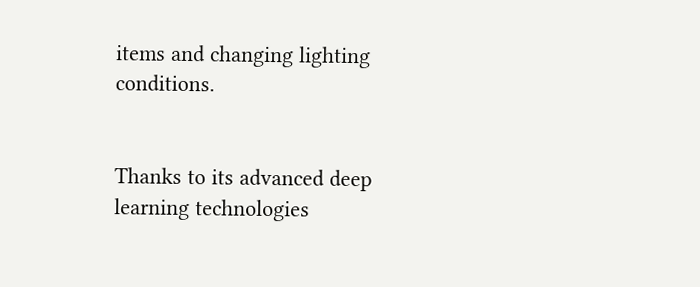items and changing lighting conditions.


Thanks to its advanced deep learning technologies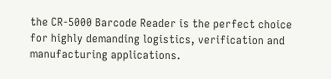the CR-5000 Barcode Reader is the perfect choice for highly demanding logistics, verification and manufacturing applications.